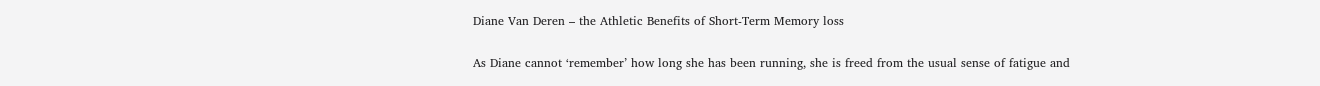Diane Van Deren – the Athletic Benefits of Short-Term Memory loss

As Diane cannot ‘remember’ how long she has been running, she is freed from the usual sense of fatigue and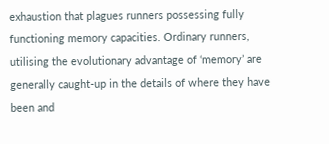exhaustion that plagues runners possessing fully functioning memory capacities. Ordinary runners, utilising the evolutionary advantage of ‘memory’ are generally caught-up in the details of where they have been and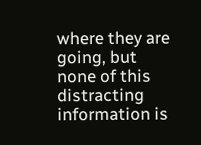where they are going, but none of this distracting information is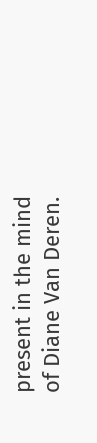present in the mind of Diane Van Deren.